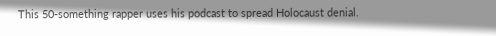This 50-something rapper uses his podcast to spread Holocaust denial.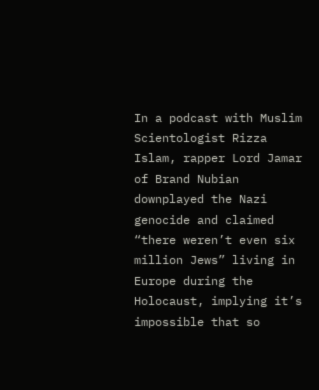In a podcast with Muslim Scientologist Rizza Islam, rapper Lord Jamar of Brand Nubian downplayed the Nazi genocide and claimed “there weren’t even six million Jews” living in Europe during the Holocaust, implying it’s impossible that so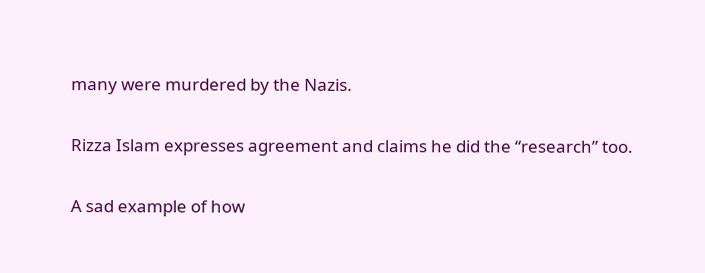many were murdered by the Nazis.

Rizza Islam expresses agreement and claims he did the “research” too.

A sad example of how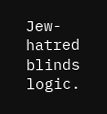Jew-hatred blinds logic.